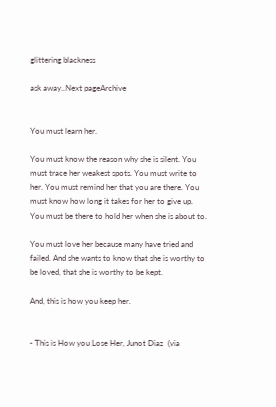glittering blackness

ask away..Next pageArchive


You must learn her.

You must know the reason why she is silent. You must trace her weakest spots. You must write to her. You must remind her that you are there. You must know how long it takes for her to give up. You must be there to hold her when she is about to.

You must love her because many have tried and failed. And she wants to know that she is worthy to be loved, that she is worthy to be kept.

And, this is how you keep her.


- This is How you Lose Her, Junot Diaz  (via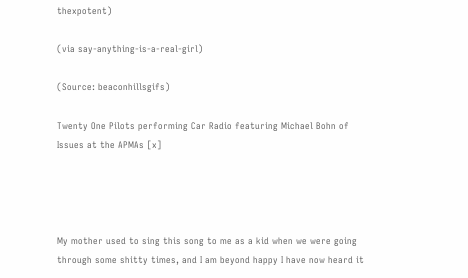thexpotent)

(via say-anything-is-a-real-girl)

(Source: beaconhillsgifs)

Twenty One Pilots performing Car Radio featuring Michael Bohn of Issues at the APMAs [x]




My mother used to sing this song to me as a kid when we were going through some shitty times, and I am beyond happy I have now heard it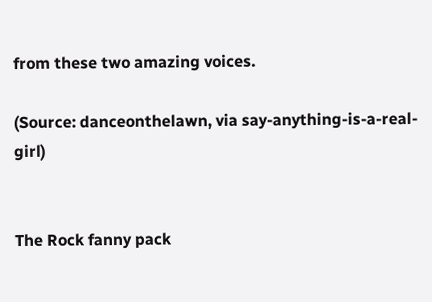from these two amazing voices.

(Source: danceonthelawn, via say-anything-is-a-real-girl)


The Rock fanny pack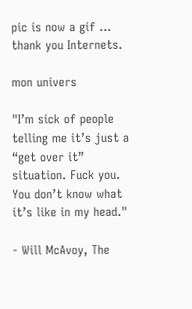pic is now a gif … thank you Internets.

mon univers

"I’m sick of people telling me it’s just a “get over it” situation. Fuck you. You don’t know what it’s like in my head."

- Will McAvoy, The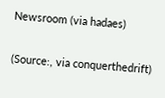Newsroom (via hadaes)

(Source:, via conquerthedrift)